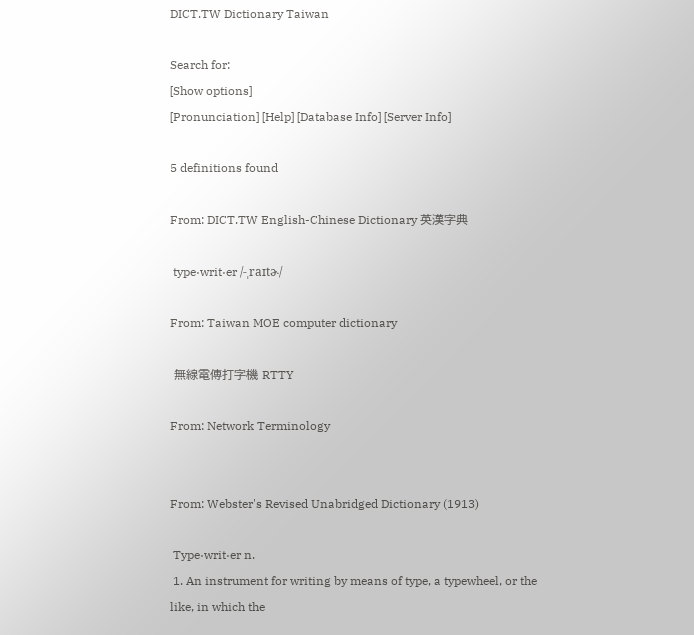DICT.TW Dictionary Taiwan

Search for:
[Show options]
[Pronunciation] [Help] [Database Info] [Server Info]

5 definitions found

From: DICT.TW English-Chinese Dictionary 英漢字典

 type·writ·er /-ˌraɪtɚ/

From: Taiwan MOE computer dictionary

 無線電傳打字機 RTTY

From: Network Terminology


From: Webster's Revised Unabridged Dictionary (1913)

 Type·writ·er n.
 1. An instrument for writing by means of type, a typewheel, or the like, in which the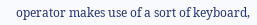operator makes use of a sort of keyboard,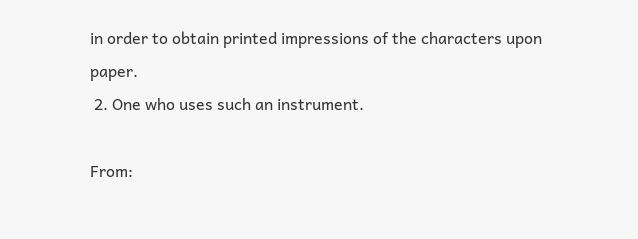in order to obtain printed impressions of the characters upon paper.
 2. One who uses such an instrument.

From: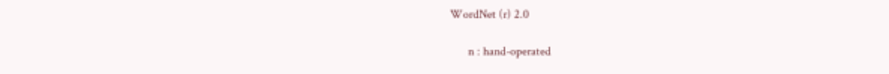WordNet (r) 2.0

      n : hand-operated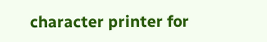character printer for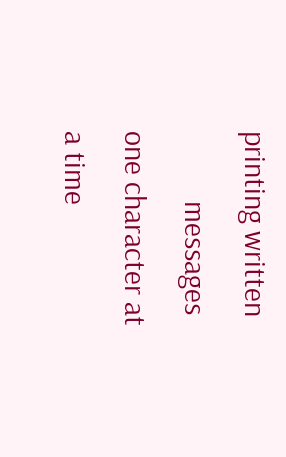printing written
          messages one character at a time